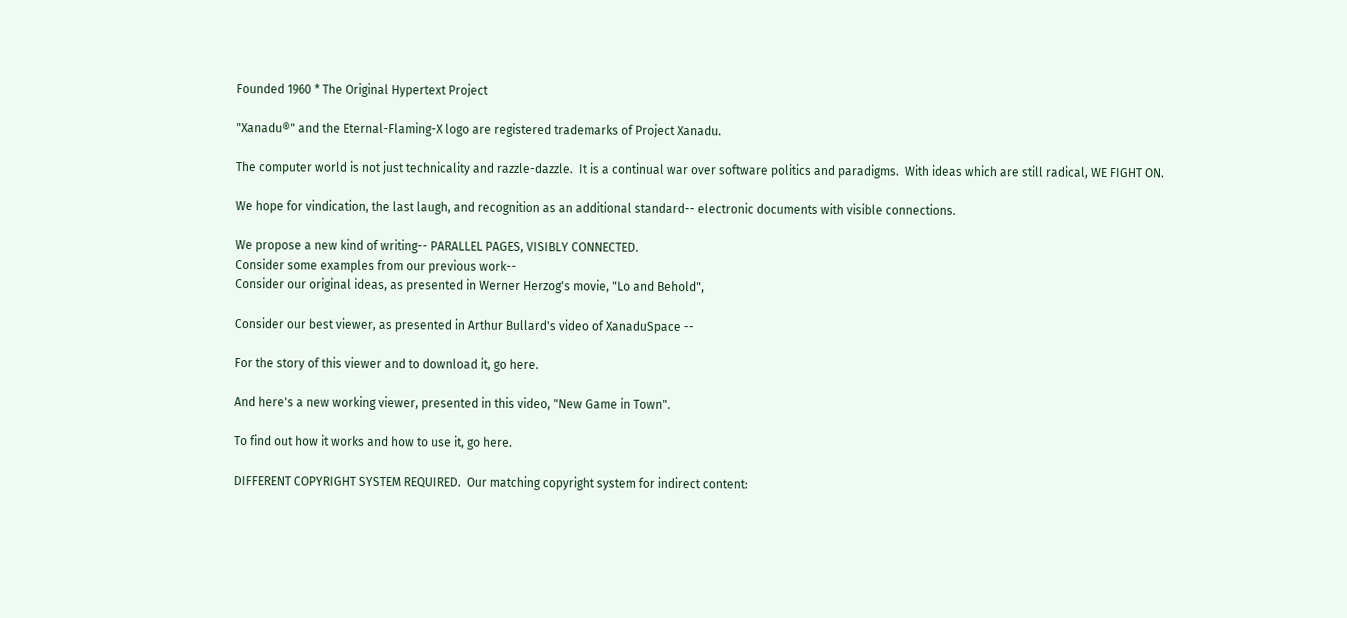Founded 1960 * The Original Hypertext Project

"Xanadu®" and the Eternal-Flaming-X logo are registered trademarks of Project Xanadu.

The computer world is not just technicality and razzle-dazzle.  It is a continual war over software politics and paradigms.  With ideas which are still radical, WE FIGHT ON.

We hope for vindication, the last laugh, and recognition as an additional standard-- electronic documents with visible connections.

We propose a new kind of writing-- PARALLEL PAGES, VISIBLY CONNECTED.
Consider some examples from our previous work--
Consider our original ideas, as presented in Werner Herzog's movie, "Lo and Behold",

Consider our best viewer, as presented in Arthur Bullard's video of XanaduSpace --

For the story of this viewer and to download it, go here.

And here's a new working viewer, presented in this video, "New Game in Town".

To find out how it works and how to use it, go here.

DIFFERENT COPYRIGHT SYSTEM REQUIRED.  Our matching copyright system for indirect content: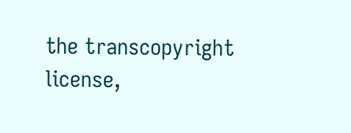the transcopyright license,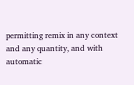permitting remix in any context and any quantity, and with automatic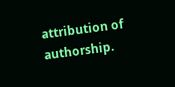attribution of authorship.